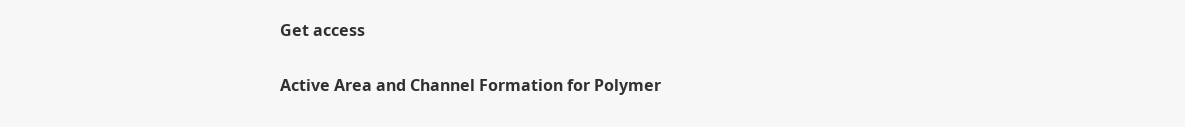Get access

Active Area and Channel Formation for Polymer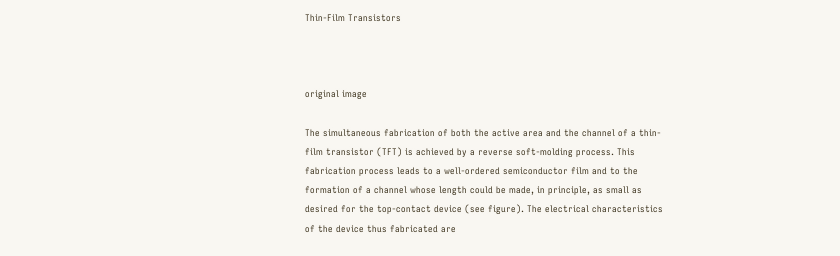Thin-Film Transistors



original image

The simultaneous fabrication of both the active area and the channel of a thin-film transistor (TFT) is achieved by a reverse soft-molding process. This fabrication process leads to a well-ordered semiconductor film and to the formation of a channel whose length could be made, in principle, as small as desired for the top-contact device (see figure). The electrical characteristics of the device thus fabricated are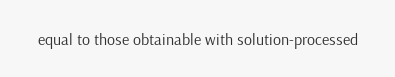equal to those obtainable with solution-processed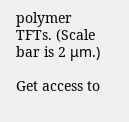polymer TFTs. (Scale bar is 2 μm.)

Get access to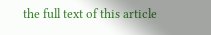the full text of this article